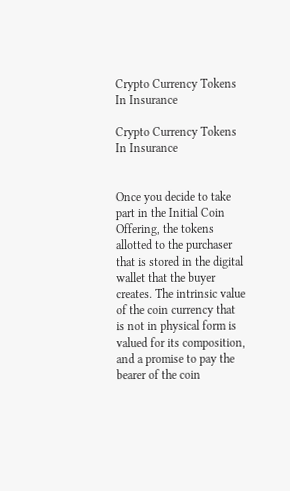Crypto Currency Tokens In Insurance

Crypto Currency Tokens In Insurance


Once you decide to take part in the Initial Coin Offering, the tokens allotted to the purchaser that is stored in the digital wallet that the buyer creates. The intrinsic value of the coin currency that is not in physical form is valued for its composition, and a promise to pay the bearer of the coin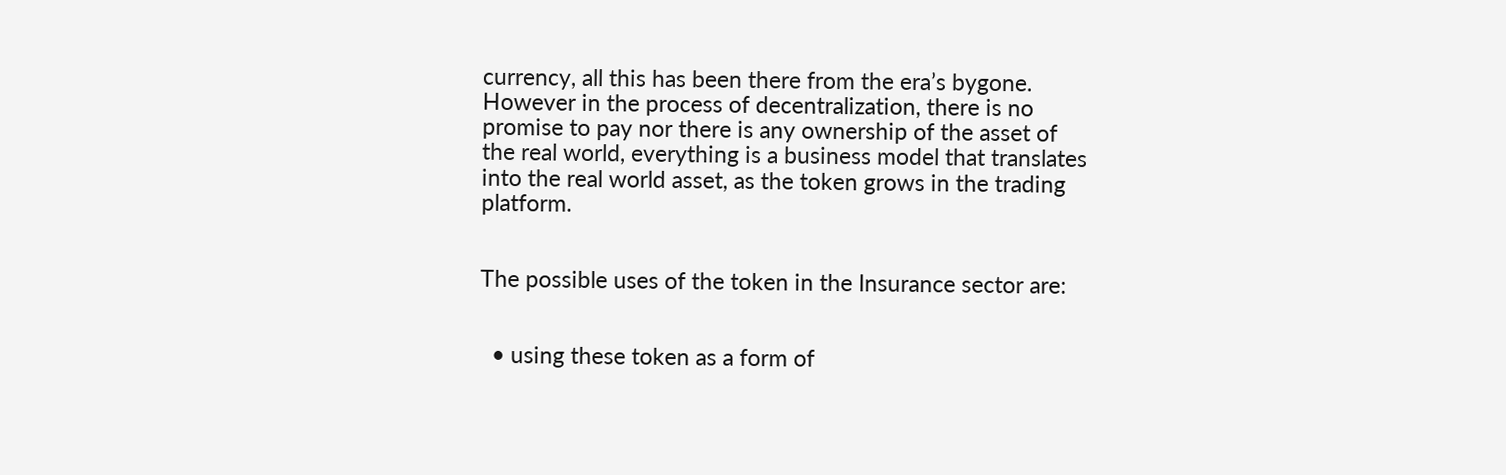currency, all this has been there from the era’s bygone. However in the process of decentralization, there is no promise to pay nor there is any ownership of the asset of the real world, everything is a business model that translates into the real world asset, as the token grows in the trading platform.


The possible uses of the token in the Insurance sector are:


  • using these token as a form of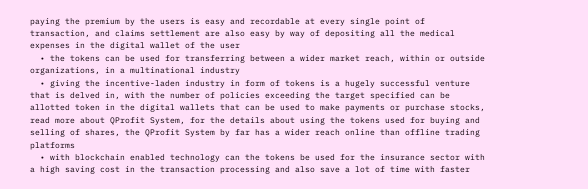paying the premium by the users is easy and recordable at every single point of transaction, and claims settlement are also easy by way of depositing all the medical expenses in the digital wallet of the user
  • the tokens can be used for transferring between a wider market reach, within or outside organizations, in a multinational industry
  • giving the incentive-laden industry in form of tokens is a hugely successful venture that is delved in, with the number of policies exceeding the target specified can be allotted token in the digital wallets that can be used to make payments or purchase stocks, read more about QProfit System, for the details about using the tokens used for buying and selling of shares, the QProfit System by far has a wider reach online than offline trading platforms
  • with blockchain enabled technology can the tokens be used for the insurance sector with a high saving cost in the transaction processing and also save a lot of time with faster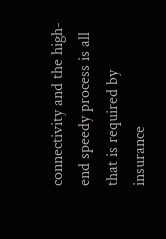connectivity and the high-end speedy process is all that is required by insurance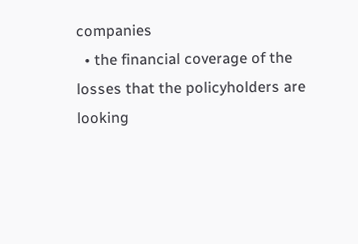companies
  • the financial coverage of the losses that the policyholders are looking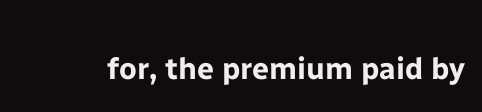for, the premium paid by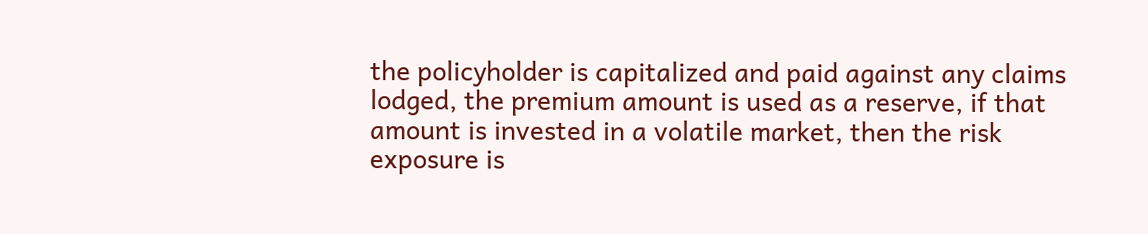the policyholder is capitalized and paid against any claims lodged, the premium amount is used as a reserve, if that amount is invested in a volatile market, then the risk exposure is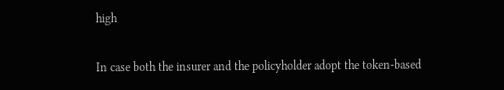high

In case both the insurer and the policyholder adopt the token-based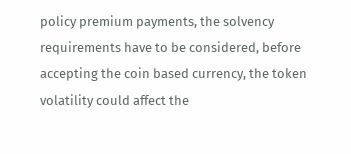policy premium payments, the solvency requirements have to be considered, before accepting the coin based currency, the token volatility could affect the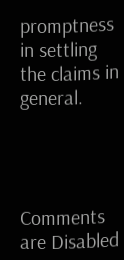promptness in settling the claims in general.




Comments are Disabled